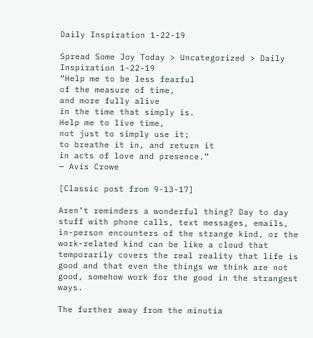Daily Inspiration 1-22-19

Spread Some Joy Today > Uncategorized > Daily Inspiration 1-22-19
“Help me to be less fearful
of the measure of time,
and more fully alive
in the time that simply is.
Help me to live time,
not just to simply use it;
to breathe it in, and return it
in acts of love and presence.”
— Avis Crowe

[Classic post from 9-13-17]

Aren’t reminders a wonderful thing? Day to day stuff with phone calls, text messages, emails, in-person encounters of the strange kind, or the work-related kind can be like a cloud that temporarily covers the real reality that life is good and that even the things we think are not good, somehow work for the good in the strangest ways.

The further away from the minutia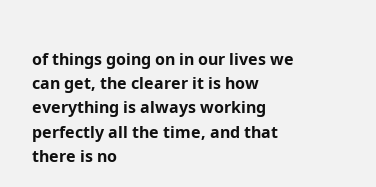of things going on in our lives we can get, the clearer it is how everything is always working perfectly all the time, and that there is no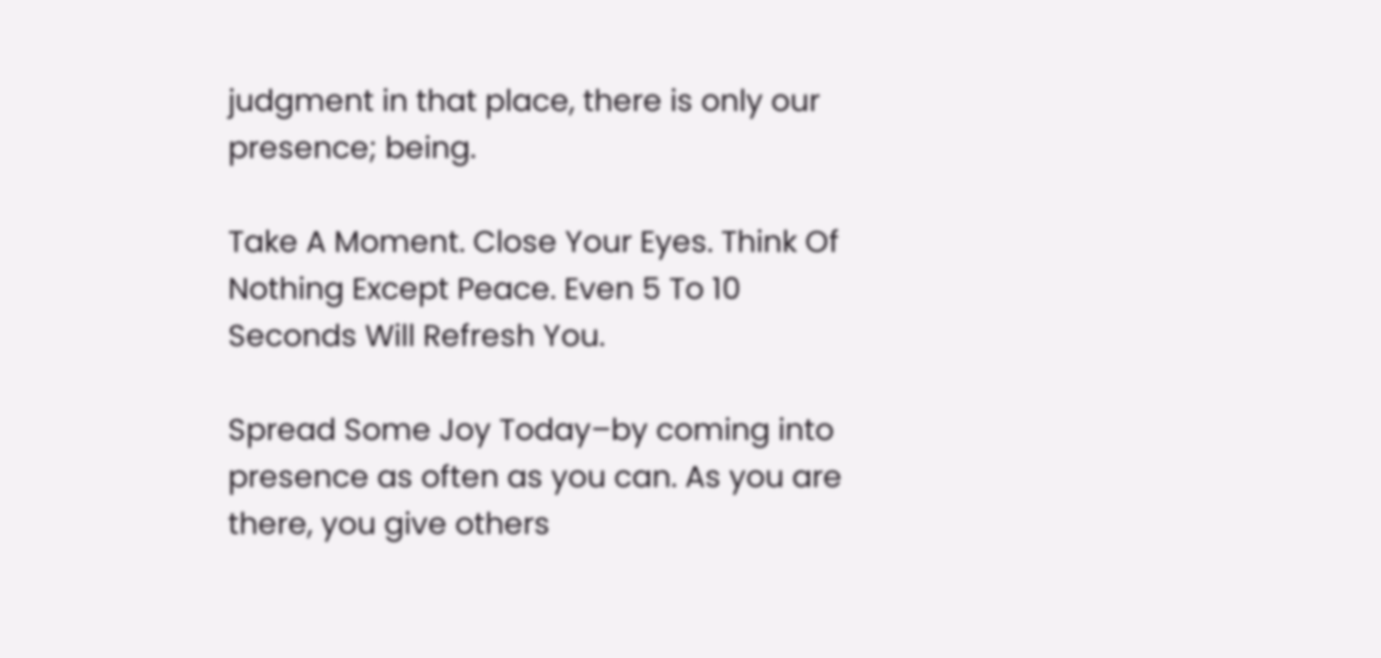judgment in that place, there is only our presence; being.

Take A Moment. Close Your Eyes. Think Of Nothing Except Peace. Even 5 To 10 Seconds Will Refresh You.

Spread Some Joy Today–by coming into presence as often as you can. As you are there, you give others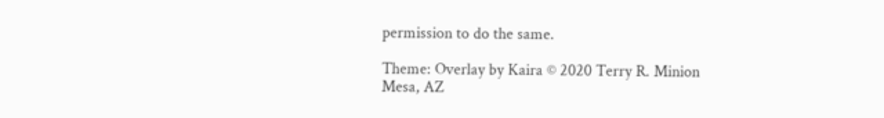permission to do the same.

Theme: Overlay by Kaira © 2020 Terry R. Minion
Mesa, AZ